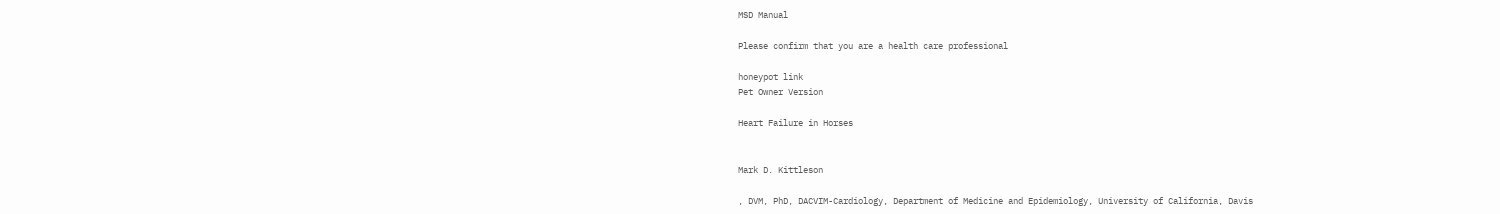MSD Manual

Please confirm that you are a health care professional

honeypot link
Pet Owner Version

Heart Failure in Horses


Mark D. Kittleson

, DVM, PhD, DACVIM-Cardiology, Department of Medicine and Epidemiology, University of California, Davis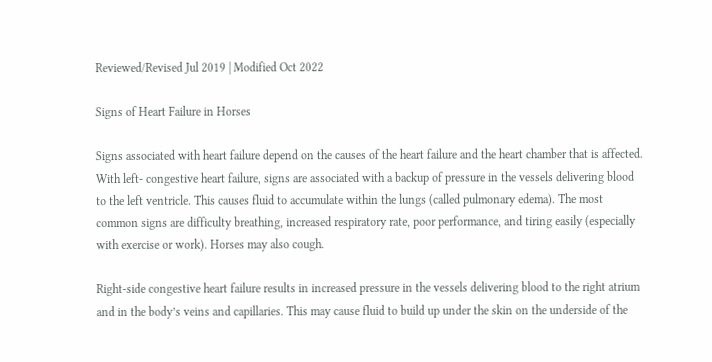Reviewed/Revised Jul 2019 | Modified Oct 2022

Signs of Heart Failure in Horses

Signs associated with heart failure depend on the causes of the heart failure and the heart chamber that is affected. With left- congestive heart failure, signs are associated with a backup of pressure in the vessels delivering blood to the left ventricle. This causes fluid to accumulate within the lungs (called pulmonary edema). The most common signs are difficulty breathing, increased respiratory rate, poor performance, and tiring easily (especially with exercise or work). Horses may also cough.

Right-side congestive heart failure results in increased pressure in the vessels delivering blood to the right atrium and in the body’s veins and capillaries. This may cause fluid to build up under the skin on the underside of the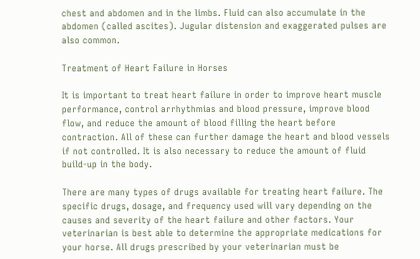chest and abdomen and in the limbs. Fluid can also accumulate in the abdomen (called ascites). Jugular distension and exaggerated pulses are also common.

Treatment of Heart Failure in Horses

It is important to treat heart failure in order to improve heart muscle performance, control arrhythmias and blood pressure, improve blood flow, and reduce the amount of blood filling the heart before contraction. All of these can further damage the heart and blood vessels if not controlled. It is also necessary to reduce the amount of fluid build-up in the body.

There are many types of drugs available for treating heart failure. The specific drugs, dosage, and frequency used will vary depending on the causes and severity of the heart failure and other factors. Your veterinarian is best able to determine the appropriate medications for your horse. All drugs prescribed by your veterinarian must be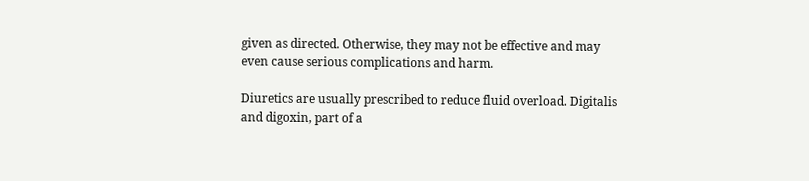given as directed. Otherwise, they may not be effective and may even cause serious complications and harm.

Diuretics are usually prescribed to reduce fluid overload. Digitalis and digoxin, part of a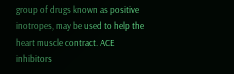group of drugs known as positive inotropes, may be used to help the heart muscle contract. ACE inhibitors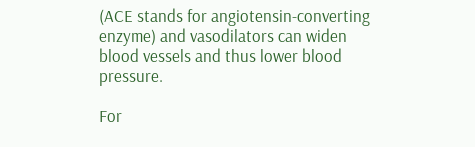(ACE stands for angiotensin-converting enzyme) and vasodilators can widen blood vessels and thus lower blood pressure.

For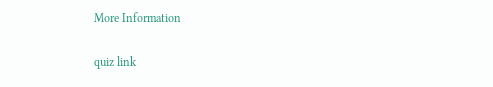More Information

quiz link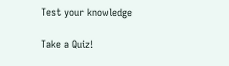Test your knowledge

Take a Quiz!